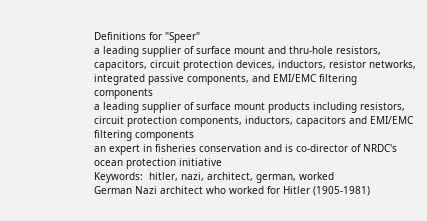Definitions for "Speer"
a leading supplier of surface mount and thru-hole resistors, capacitors, circuit protection devices, inductors, resistor networks, integrated passive components, and EMI/EMC filtering components
a leading supplier of surface mount products including resistors, circuit protection components, inductors, capacitors and EMI/EMC filtering components
an expert in fisheries conservation and is co-director of NRDC's ocean protection initiative
Keywords:  hitler, nazi, architect, german, worked
German Nazi architect who worked for Hitler (1905-1981)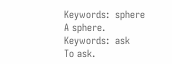Keywords:  sphere
A sphere.
Keywords:  ask
To ask.